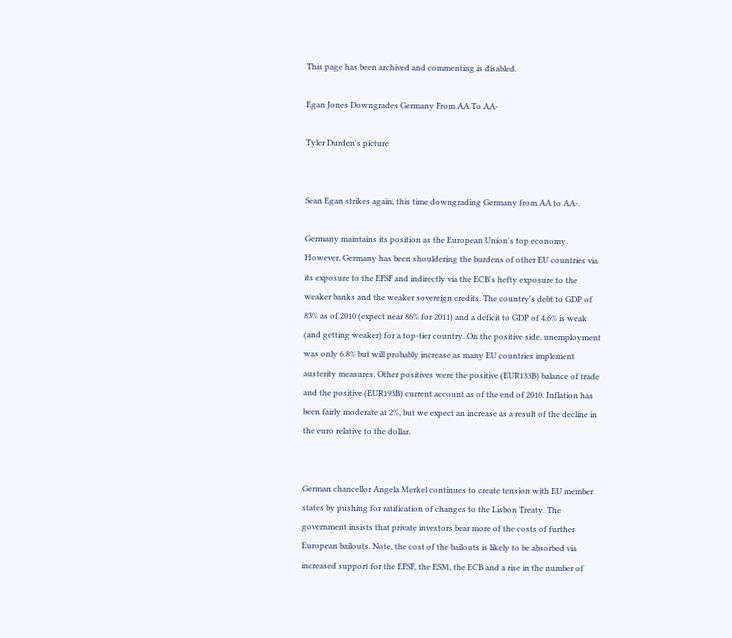This page has been archived and commenting is disabled.

Egan Jones Downgrades Germany From AA To AA-

Tyler Durden's picture


Sean Egan strikes again, this time downgrading Germany from AA to AA-.

Germany maintains its position as the European Union's top economy. However, Germany has been shouldering the burdens of other EU countries via its exposure to the EFSF and indirectly via the ECB's hefty exposure to the weaker banks and the weaker sovereign credits. The country's debt to GDP of 83% as of 2010 (expect near 86% for 2011) and a deficit to GDP of 4.6% is weak (and getting weaker) for a top-tier country. On the positive side, unemployment was only 6.8% but will probably increase as many EU countries implement austerity measures. Other positives were the positive (EUR133B) balance of trade and the positive (EUR193B) current account as of the end of 2010. Inflation has been fairly moderate at 2%, but we expect an increase as a result of the decline in the euro relative to the dollar.


German chancellor Angela Merkel continues to create tension with EU member states by pushing for ratification of changes to the Lisbon Treaty. The government insists that private investors bear more of the costs of further European bailouts. Note, the cost of the bailouts is likely to be absorbed via increased support for the EFSF, the ESM, the ECB and a rise in the number of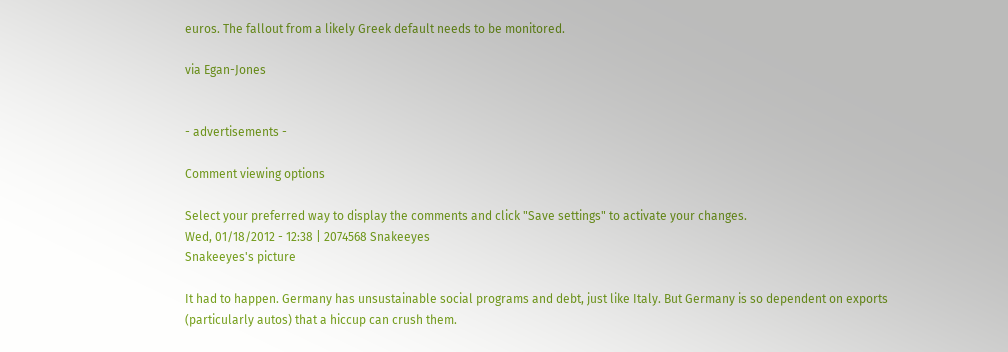euros. The fallout from a likely Greek default needs to be monitored.

via Egan-Jones


- advertisements -

Comment viewing options

Select your preferred way to display the comments and click "Save settings" to activate your changes.
Wed, 01/18/2012 - 12:38 | 2074568 Snakeeyes
Snakeeyes's picture

It had to happen. Germany has unsustainable social programs and debt, just like Italy. But Germany is so dependent on exports (particularly autos) that a hiccup can crush them.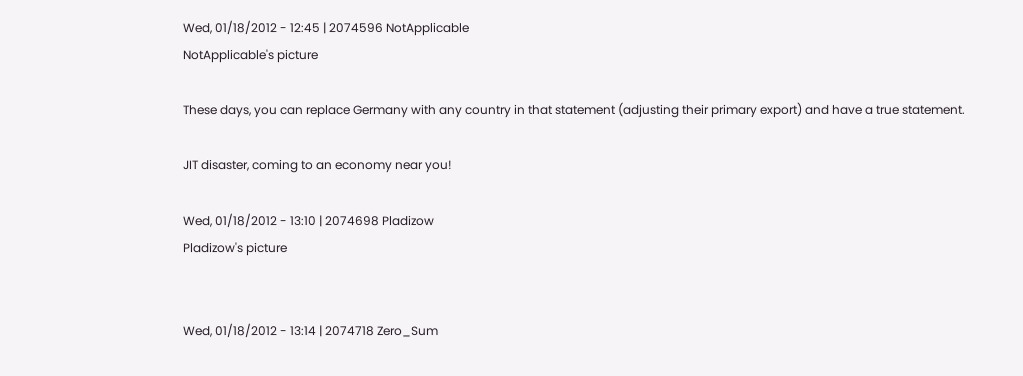Wed, 01/18/2012 - 12:45 | 2074596 NotApplicable
NotApplicable's picture

These days, you can replace Germany with any country in that statement (adjusting their primary export) and have a true statement.

JIT disaster, coming to an economy near you!

Wed, 01/18/2012 - 13:10 | 2074698 Pladizow
Pladizow's picture


Wed, 01/18/2012 - 13:14 | 2074718 Zero_Sum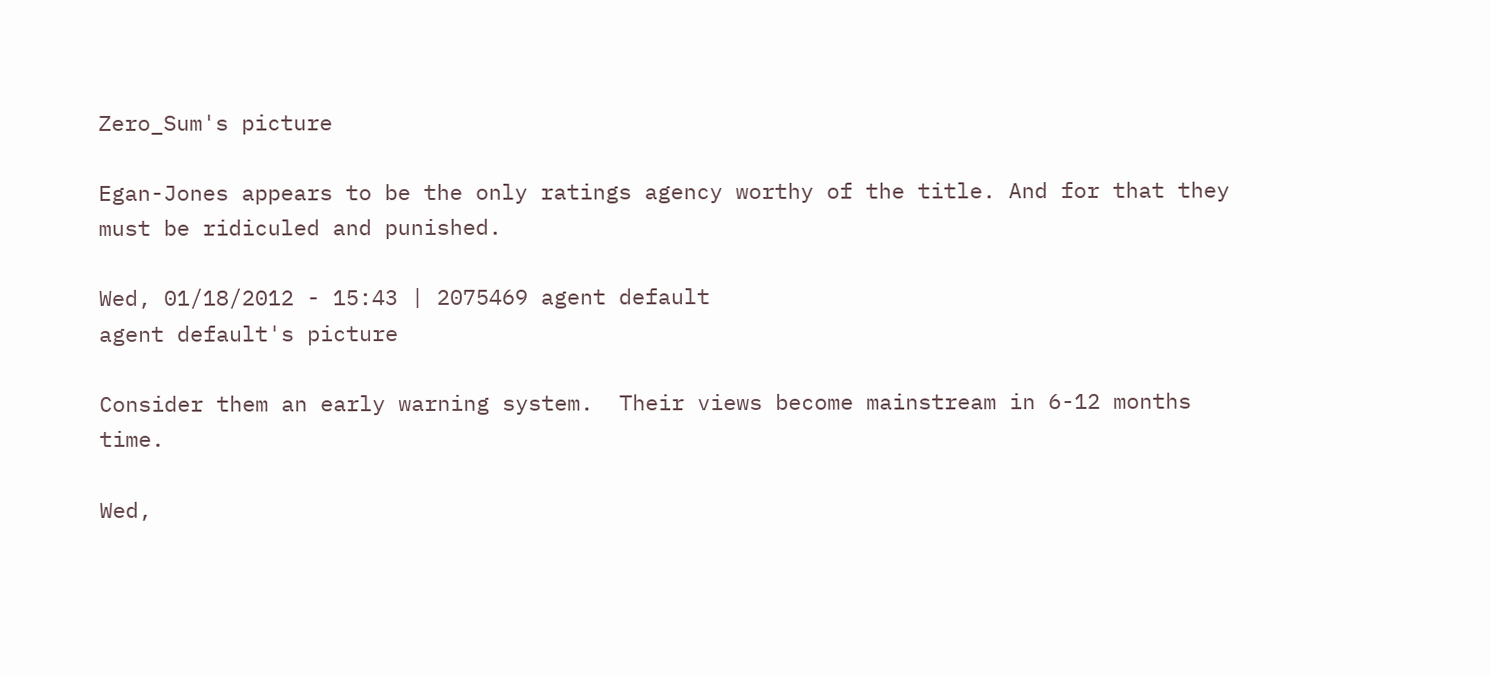Zero_Sum's picture

Egan-Jones appears to be the only ratings agency worthy of the title. And for that they must be ridiculed and punished.

Wed, 01/18/2012 - 15:43 | 2075469 agent default
agent default's picture

Consider them an early warning system.  Their views become mainstream in 6-12 months time.

Wed,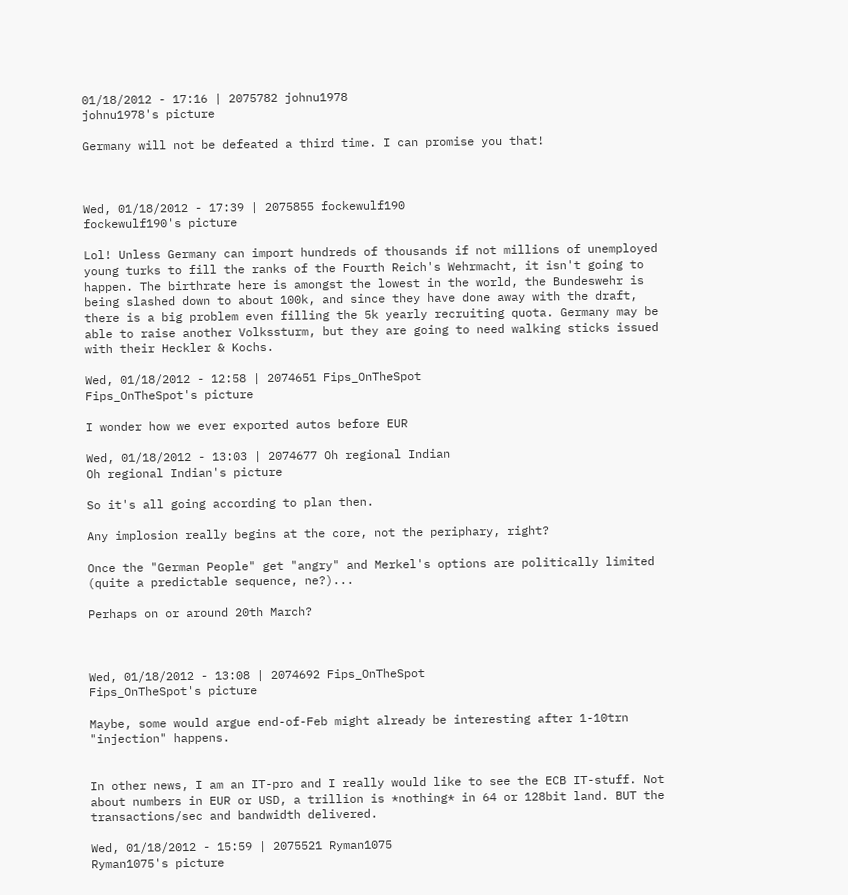01/18/2012 - 17:16 | 2075782 johnu1978
johnu1978's picture

Germany will not be defeated a third time. I can promise you that!



Wed, 01/18/2012 - 17:39 | 2075855 fockewulf190
fockewulf190's picture

Lol! Unless Germany can import hundreds of thousands if not millions of unemployed young turks to fill the ranks of the Fourth Reich's Wehrmacht, it isn't going to happen. The birthrate here is amongst the lowest in the world, the Bundeswehr is being slashed down to about 100k, and since they have done away with the draft, there is a big problem even filling the 5k yearly recruiting quota. Germany may be able to raise another Volkssturm, but they are going to need walking sticks issued with their Heckler & Kochs.

Wed, 01/18/2012 - 12:58 | 2074651 Fips_OnTheSpot
Fips_OnTheSpot's picture

I wonder how we ever exported autos before EUR

Wed, 01/18/2012 - 13:03 | 2074677 Oh regional Indian
Oh regional Indian's picture

So it's all going according to plan then.

Any implosion really begins at the core, not the periphary, right?

Once the "German People" get "angry" and Merkel's options are politically limited (quite a predictable sequence, ne?)...

Perhaps on or around 20th March?



Wed, 01/18/2012 - 13:08 | 2074692 Fips_OnTheSpot
Fips_OnTheSpot's picture

Maybe, some would argue end-of-Feb might already be interesting after 1-10trn "injection" happens.


In other news, I am an IT-pro and I really would like to see the ECB IT-stuff. Not about numbers in EUR or USD, a trillion is *nothing* in 64 or 128bit land. BUT the transactions/sec and bandwidth delivered.

Wed, 01/18/2012 - 15:59 | 2075521 Ryman1075
Ryman1075's picture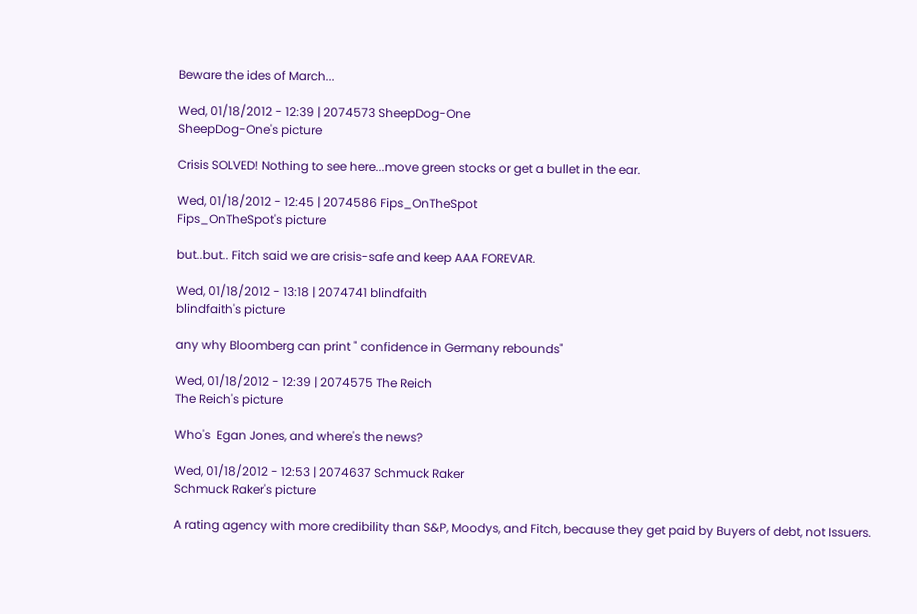Beware the ides of March...

Wed, 01/18/2012 - 12:39 | 2074573 SheepDog-One
SheepDog-One's picture

Crisis SOLVED! Nothing to see here...move green stocks or get a bullet in the ear.

Wed, 01/18/2012 - 12:45 | 2074586 Fips_OnTheSpot
Fips_OnTheSpot's picture

but..but.. Fitch said we are crisis-safe and keep AAA FOREVAR.

Wed, 01/18/2012 - 13:18 | 2074741 blindfaith
blindfaith's picture

any why Bloomberg can print " confidence in Germany rebounds"

Wed, 01/18/2012 - 12:39 | 2074575 The Reich
The Reich's picture

Who's  Egan Jones, and where's the news?

Wed, 01/18/2012 - 12:53 | 2074637 Schmuck Raker
Schmuck Raker's picture

A rating agency with more credibility than S&P, Moodys, and Fitch, because they get paid by Buyers of debt, not Issuers.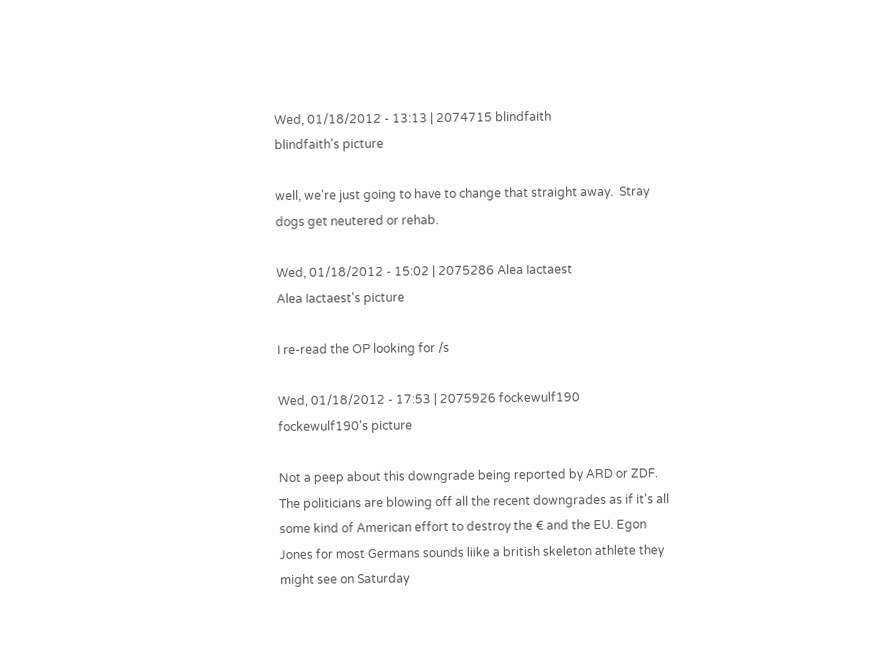Wed, 01/18/2012 - 13:13 | 2074715 blindfaith
blindfaith's picture

well, we're just going to have to change that straight away.  Stray dogs get neutered or rehab.

Wed, 01/18/2012 - 15:02 | 2075286 Alea Iactaest
Alea Iactaest's picture

I re-read the OP looking for /s

Wed, 01/18/2012 - 17:53 | 2075926 fockewulf190
fockewulf190's picture

Not a peep about this downgrade being reported by ARD or ZDF. The politicians are blowing off all the recent downgrades as if it's all some kind of American effort to destroy the € and the EU. Egon Jones for most Germans sounds liike a british skeleton athlete they might see on Saturday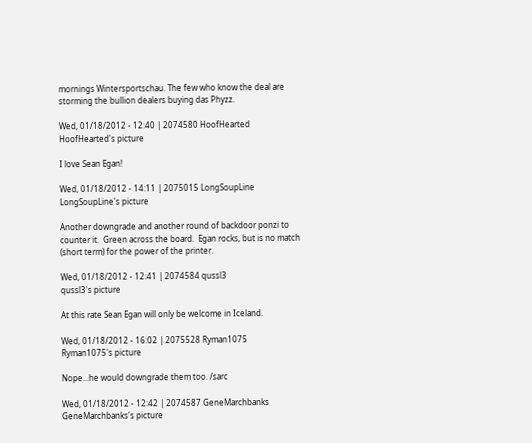mornings Wintersportschau. The few who know the deal are storming the bullion dealers buying das Phyzz.

Wed, 01/18/2012 - 12:40 | 2074580 HoofHearted
HoofHearted's picture

I love Sean Egan!

Wed, 01/18/2012 - 14:11 | 2075015 LongSoupLine
LongSoupLine's picture

Another downgrade and another round of backdoor ponzi to counter it.  Green across the board.  Egan rocks, but is no match (short term) for the power of the printer.

Wed, 01/18/2012 - 12:41 | 2074584 qussl3
qussl3's picture

At this rate Sean Egan will only be welcome in Iceland.

Wed, 01/18/2012 - 16:02 | 2075528 Ryman1075
Ryman1075's picture

Nope...he would downgrade them too. /sarc

Wed, 01/18/2012 - 12:42 | 2074587 GeneMarchbanks
GeneMarchbanks's picture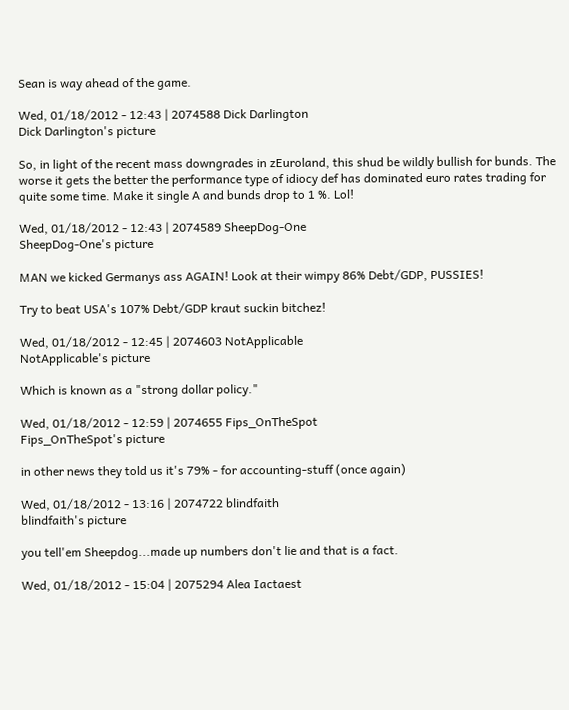Sean is way ahead of the game.

Wed, 01/18/2012 - 12:43 | 2074588 Dick Darlington
Dick Darlington's picture

So, in light of the recent mass downgrades in zEuroland, this shud be wildly bullish for bunds. The worse it gets the better the performance type of idiocy def has dominated euro rates trading for quite some time. Make it single A and bunds drop to 1 %. Lol!

Wed, 01/18/2012 - 12:43 | 2074589 SheepDog-One
SheepDog-One's picture

MAN we kicked Germanys ass AGAIN! Look at their wimpy 86% Debt/GDP, PUSSIES!

Try to beat USA's 107% Debt/GDP kraut suckin bitchez!

Wed, 01/18/2012 - 12:45 | 2074603 NotApplicable
NotApplicable's picture

Which is known as a "strong dollar policy."

Wed, 01/18/2012 - 12:59 | 2074655 Fips_OnTheSpot
Fips_OnTheSpot's picture

in other news they told us it's 79% - for accounting-stuff (once again)

Wed, 01/18/2012 - 13:16 | 2074722 blindfaith
blindfaith's picture

you tell'em Sheepdog...made up numbers don't lie and that is a fact.

Wed, 01/18/2012 - 15:04 | 2075294 Alea Iactaest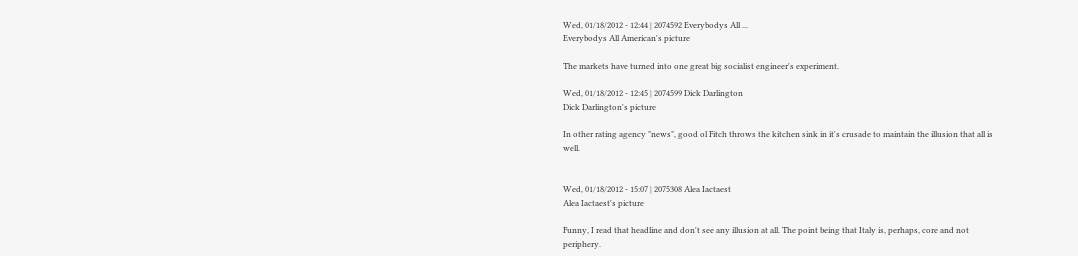Wed, 01/18/2012 - 12:44 | 2074592 Everybodys All ...
Everybodys All American's picture

The markets have turned into one great big socialist engineer's experiment.

Wed, 01/18/2012 - 12:45 | 2074599 Dick Darlington
Dick Darlington's picture

In other rating agency "news", good ol Fitch throws the kitchen sink in it's crusade to maintain the illusion that all is well.


Wed, 01/18/2012 - 15:07 | 2075308 Alea Iactaest
Alea Iactaest's picture

Funny, I read that headline and don't see any illusion at all. The point being that Italy is, perhaps, core and not periphery.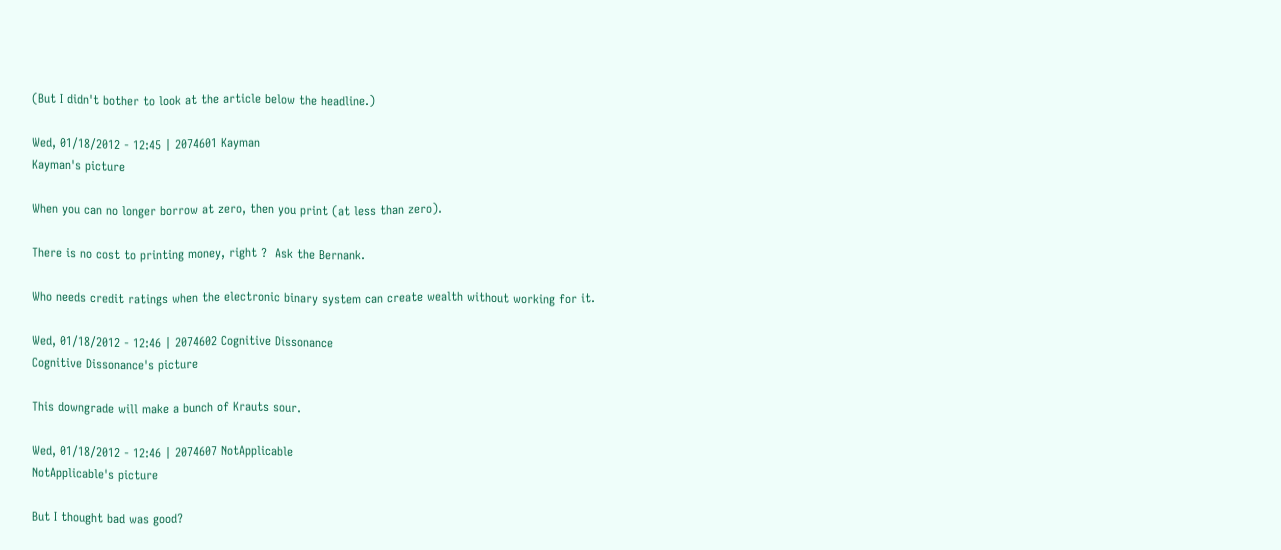(But I didn't bother to look at the article below the headline.)

Wed, 01/18/2012 - 12:45 | 2074601 Kayman
Kayman's picture

When you can no longer borrow at zero, then you print (at less than zero).

There is no cost to printing money, right ?  Ask the Bernank.

Who needs credit ratings when the electronic binary system can create wealth without working for it.

Wed, 01/18/2012 - 12:46 | 2074602 Cognitive Dissonance
Cognitive Dissonance's picture

This downgrade will make a bunch of Krauts sour.

Wed, 01/18/2012 - 12:46 | 2074607 NotApplicable
NotApplicable's picture

But I thought bad was good?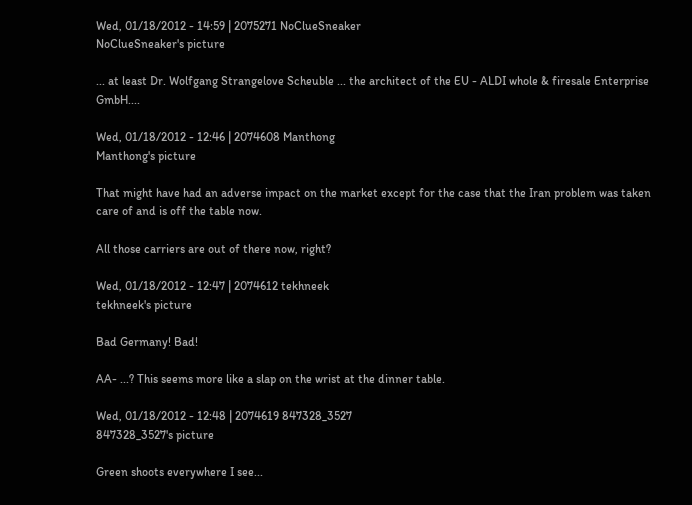Wed, 01/18/2012 - 14:59 | 2075271 NoClueSneaker
NoClueSneaker's picture

... at least Dr. Wolfgang Strangelove Scheuble ... the architect of the EU - ALDI whole & firesale Enterprise  GmbH....

Wed, 01/18/2012 - 12:46 | 2074608 Manthong
Manthong's picture

That might have had an adverse impact on the market except for the case that the Iran problem was taken care of and is off the table now.

All those carriers are out of there now, right?

Wed, 01/18/2012 - 12:47 | 2074612 tekhneek
tekhneek's picture

Bad Germany! Bad!

AA- ...? This seems more like a slap on the wrist at the dinner table.

Wed, 01/18/2012 - 12:48 | 2074619 847328_3527
847328_3527's picture

Green shoots everywhere I see...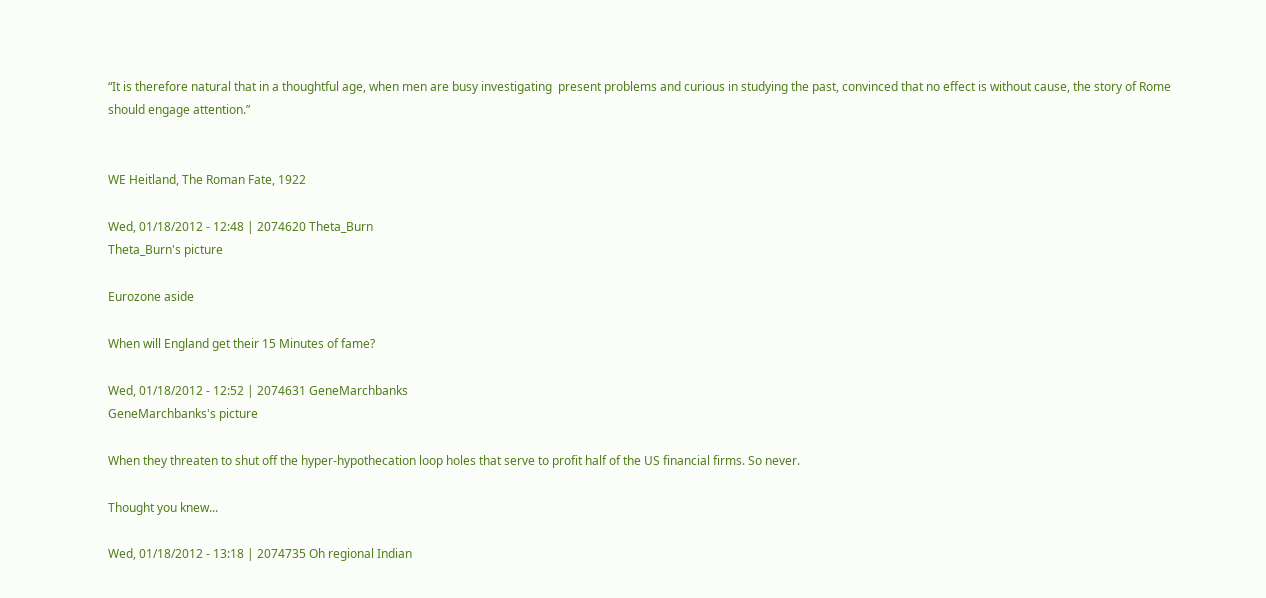“It is therefore natural that in a thoughtful age, when men are busy investigating  present problems and curious in studying the past, convinced that no effect is without cause, the story of Rome should engage attention.”


WE Heitland, The Roman Fate, 1922

Wed, 01/18/2012 - 12:48 | 2074620 Theta_Burn
Theta_Burn's picture

Eurozone aside

When will England get their 15 Minutes of fame?

Wed, 01/18/2012 - 12:52 | 2074631 GeneMarchbanks
GeneMarchbanks's picture

When they threaten to shut off the hyper-hypothecation loop holes that serve to profit half of the US financial firms. So never.

Thought you knew...

Wed, 01/18/2012 - 13:18 | 2074735 Oh regional Indian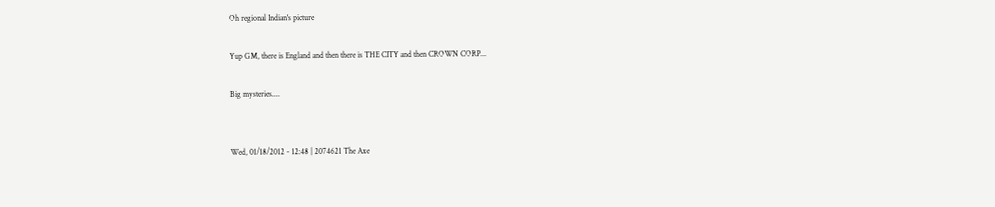Oh regional Indian's picture

Yup GM, there is England and then there is THE CITY and then CROWN CORP...

Big mysteries....


Wed, 01/18/2012 - 12:48 | 2074621 The Axe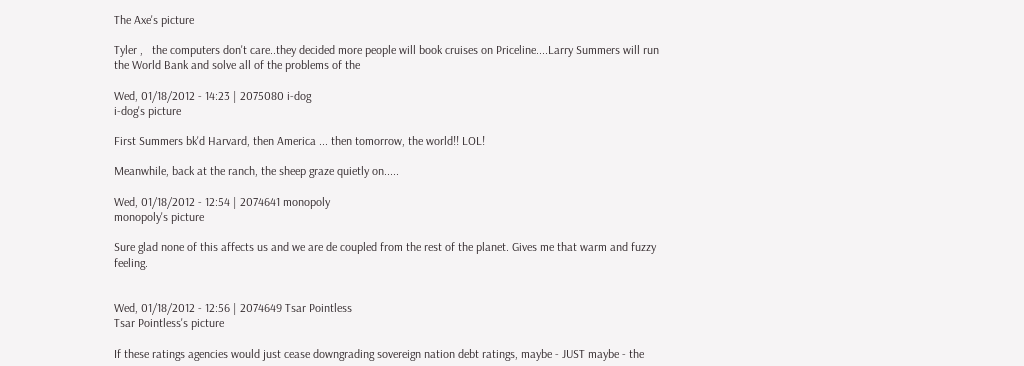The Axe's picture

Tyler ,   the computers don't care..they decided more people will book cruises on Priceline....Larry Summers will run the World Bank and solve all of the problems of the

Wed, 01/18/2012 - 14:23 | 2075080 i-dog
i-dog's picture

First Summers bk'd Harvard, then America ... then tomorrow, the world!! LOL!

Meanwhile, back at the ranch, the sheep graze quietly on.....

Wed, 01/18/2012 - 12:54 | 2074641 monopoly
monopoly's picture

Sure glad none of this affects us and we are de coupled from the rest of the planet. Gives me that warm and fuzzy feeling.


Wed, 01/18/2012 - 12:56 | 2074649 Tsar Pointless
Tsar Pointless's picture

If these ratings agencies would just cease downgrading sovereign nation debt ratings, maybe - JUST maybe - the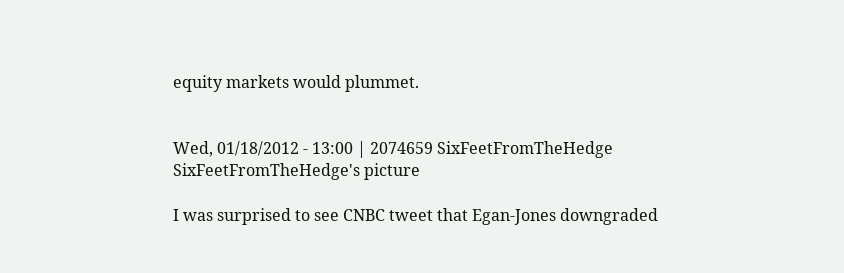equity markets would plummet.


Wed, 01/18/2012 - 13:00 | 2074659 SixFeetFromTheHedge
SixFeetFromTheHedge's picture

I was surprised to see CNBC tweet that Egan-Jones downgraded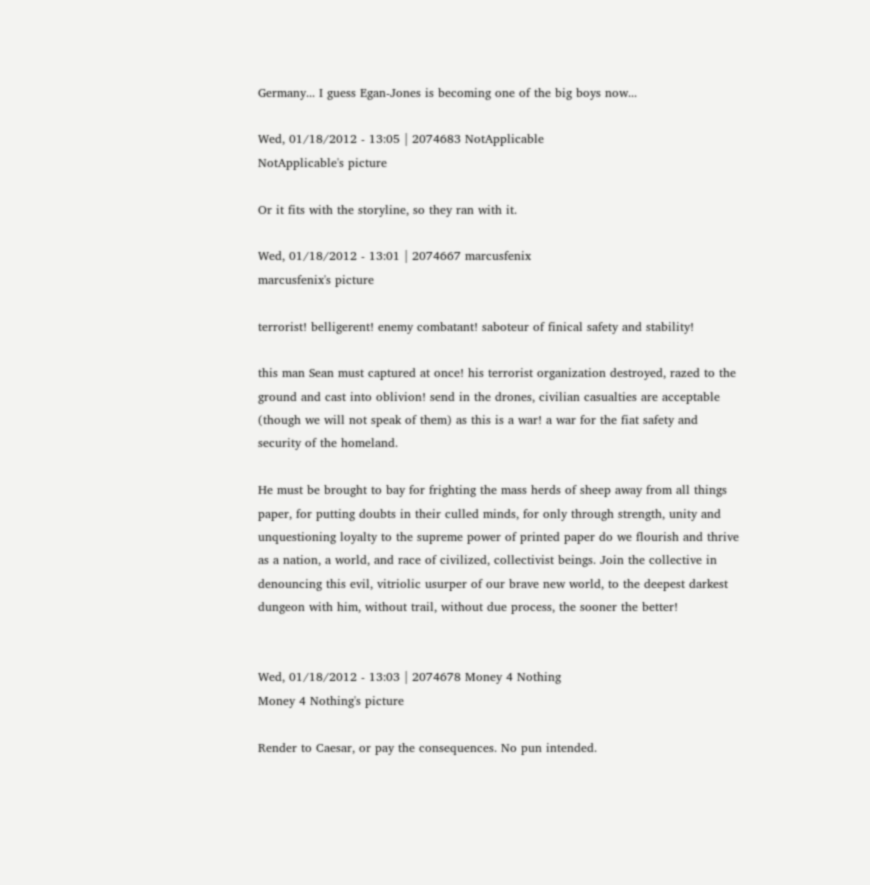Germany... I guess Egan-Jones is becoming one of the big boys now...

Wed, 01/18/2012 - 13:05 | 2074683 NotApplicable
NotApplicable's picture

Or it fits with the storyline, so they ran with it.

Wed, 01/18/2012 - 13:01 | 2074667 marcusfenix
marcusfenix's picture

terrorist! belligerent! enemy combatant! saboteur of finical safety and stability!

this man Sean must captured at once! his terrorist organization destroyed, razed to the ground and cast into oblivion! send in the drones, civilian casualties are acceptable (though we will not speak of them) as this is a war! a war for the fiat safety and security of the homeland.

He must be brought to bay for frighting the mass herds of sheep away from all things paper, for putting doubts in their culled minds, for only through strength, unity and unquestioning loyalty to the supreme power of printed paper do we flourish and thrive as a nation, a world, and race of civilized, collectivist beings. Join the collective in denouncing this evil, vitriolic usurper of our brave new world, to the deepest darkest dungeon with him, without trail, without due process, the sooner the better!


Wed, 01/18/2012 - 13:03 | 2074678 Money 4 Nothing
Money 4 Nothing's picture

Render to Caesar, or pay the consequences. No pun intended.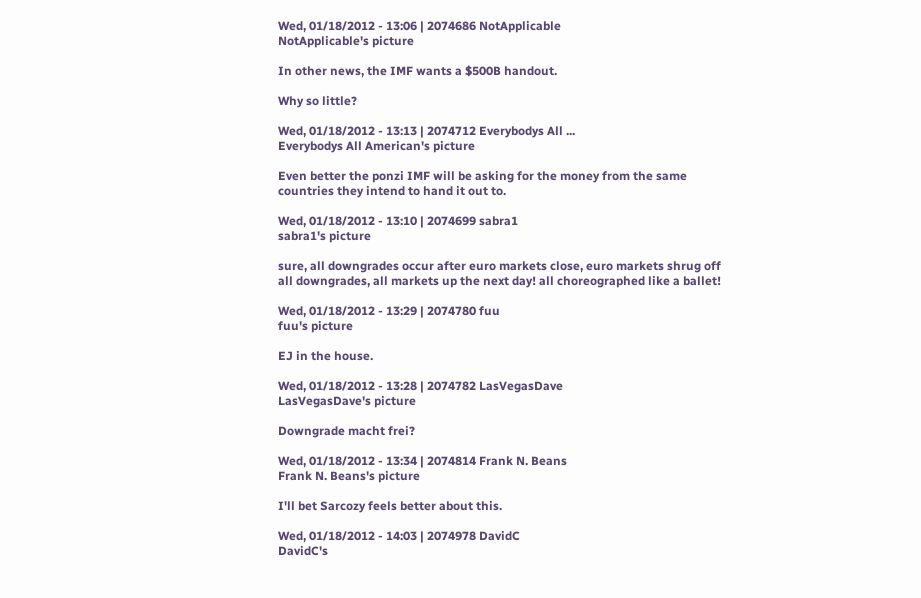Wed, 01/18/2012 - 13:06 | 2074686 NotApplicable
NotApplicable's picture

In other news, the IMF wants a $500B handout.

Why so little?

Wed, 01/18/2012 - 13:13 | 2074712 Everybodys All ...
Everybodys All American's picture

Even better the ponzi IMF will be asking for the money from the same countries they intend to hand it out to.

Wed, 01/18/2012 - 13:10 | 2074699 sabra1
sabra1's picture

sure, all downgrades occur after euro markets close, euro markets shrug off all downgrades, all markets up the next day! all choreographed like a ballet!

Wed, 01/18/2012 - 13:29 | 2074780 fuu
fuu's picture

EJ in the house.

Wed, 01/18/2012 - 13:28 | 2074782 LasVegasDave
LasVegasDave's picture

Downgrade macht frei?

Wed, 01/18/2012 - 13:34 | 2074814 Frank N. Beans
Frank N. Beans's picture

I'll bet Sarcozy feels better about this.

Wed, 01/18/2012 - 14:03 | 2074978 DavidC
DavidC's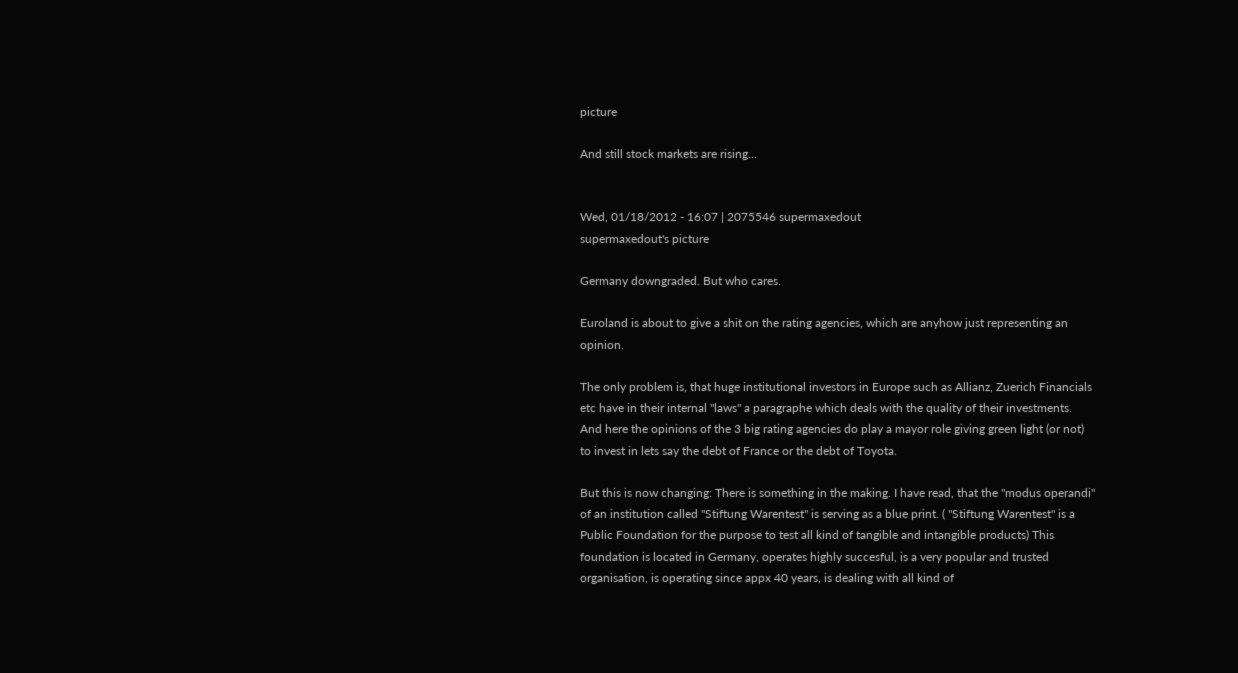picture

And still stock markets are rising...


Wed, 01/18/2012 - 16:07 | 2075546 supermaxedout
supermaxedout's picture

Germany downgraded. But who cares.

Euroland is about to give a shit on the rating agencies, which are anyhow just representing an opinion.

The only problem is, that huge institutional investors in Europe such as Allianz, Zuerich Financials etc have in their internal "laws" a paragraphe which deals with the quality of their investments. And here the opinions of the 3 big rating agencies do play a mayor role giving green light (or not) to invest in lets say the debt of France or the debt of Toyota.

But this is now changing: There is something in the making. I have read, that the "modus operandi" of an institution called "Stiftung Warentest" is serving as a blue print. ( "Stiftung Warentest" is a Public Foundation for the purpose to test all kind of tangible and intangible products) This foundation is located in Germany, operates highly succesful, is a very popular and trusted  organisation, is operating since appx 40 years, is dealing with all kind of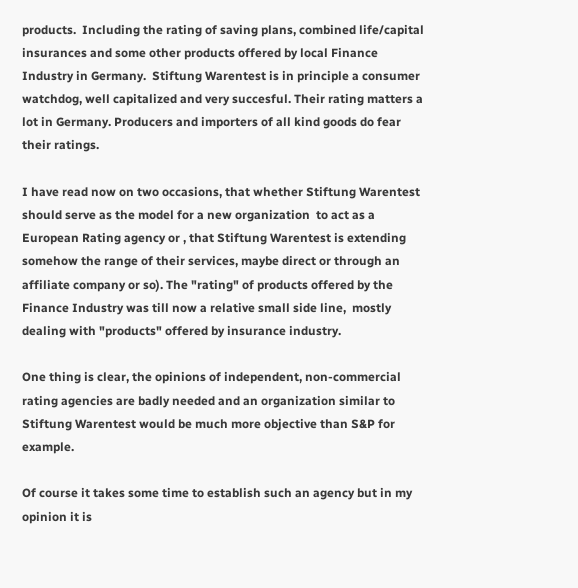products.  Including the rating of saving plans, combined life/capital insurances and some other products offered by local Finance Industry in Germany.  Stiftung Warentest is in principle a consumer watchdog, well capitalized and very succesful. Their rating matters a lot in Germany. Producers and importers of all kind goods do fear their ratings.

I have read now on two occasions, that whether Stiftung Warentest should serve as the model for a new organization  to act as a European Rating agency or , that Stiftung Warentest is extending somehow the range of their services, maybe direct or through an affiliate company or so). The "rating" of products offered by the Finance Industry was till now a relative small side line,  mostly dealing with "products" offered by insurance industry.

One thing is clear, the opinions of independent, non-commercial  rating agencies are badly needed and an organization similar to Stiftung Warentest would be much more objective than S&P for example.

Of course it takes some time to establish such an agency but in my opinion it is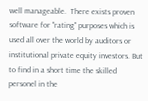well manageable.  There exists proven software for "rating" purposes which is used all over the world by auditors or institutional private equity investors. But to find in a short time the skilled personel in the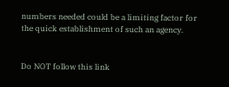numbers needed could be a limiting factor for the quick establishment of such an agency.


Do NOT follow this link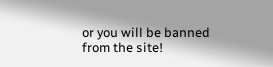or you will be banned from the site!